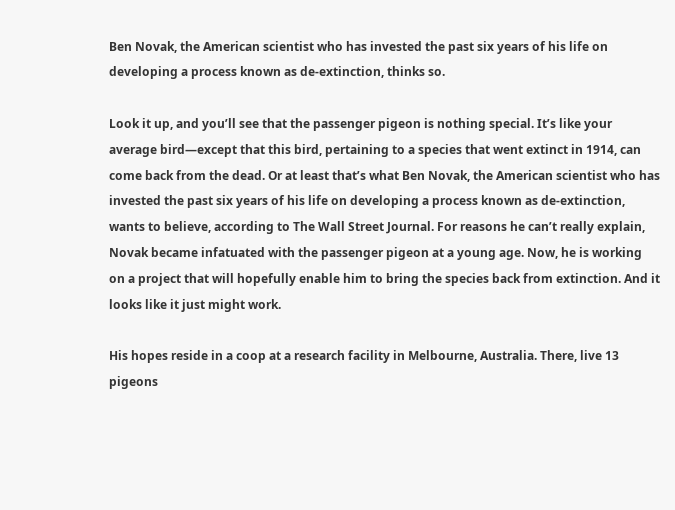Ben Novak, the American scientist who has invested the past six years of his life on developing a process known as de-extinction, thinks so.

Look it up, and you’ll see that the passenger pigeon is nothing special. It’s like your average bird—except that this bird, pertaining to a species that went extinct in 1914, can come back from the dead. Or at least that’s what Ben Novak, the American scientist who has invested the past six years of his life on developing a process known as de-extinction, wants to believe, according to The Wall Street Journal. For reasons he can’t really explain, Novak became infatuated with the passenger pigeon at a young age. Now, he is working on a project that will hopefully enable him to bring the species back from extinction. And it looks like it just might work.

His hopes reside in a coop at a research facility in Melbourne, Australia. There, live 13 pigeons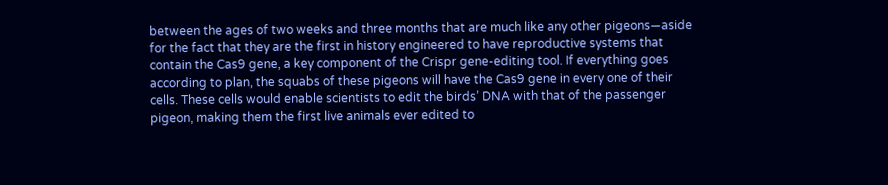between the ages of two weeks and three months that are much like any other pigeons—aside for the fact that they are the first in history engineered to have reproductive systems that contain the Cas9 gene, a key component of the Crispr gene-editing tool. If everything goes according to plan, the squabs of these pigeons will have the Cas9 gene in every one of their cells. These cells would enable scientists to edit the birds’ DNA with that of the passenger pigeon, making them the first live animals ever edited to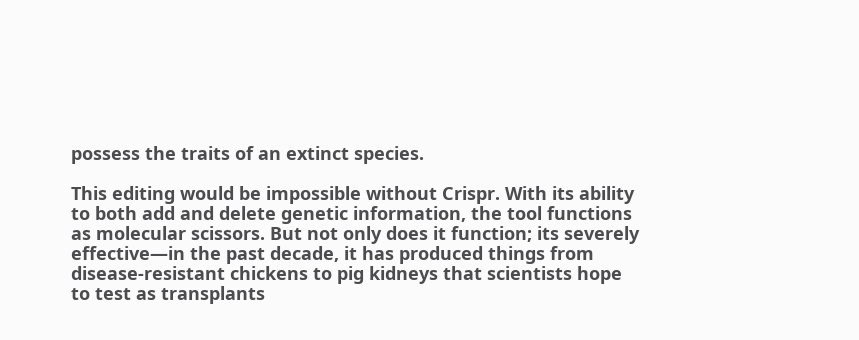possess the traits of an extinct species.

This editing would be impossible without Crispr. With its ability to both add and delete genetic information, the tool functions as molecular scissors. But not only does it function; its severely effective—in the past decade, it has produced things from disease-resistant chickens to pig kidneys that scientists hope to test as transplants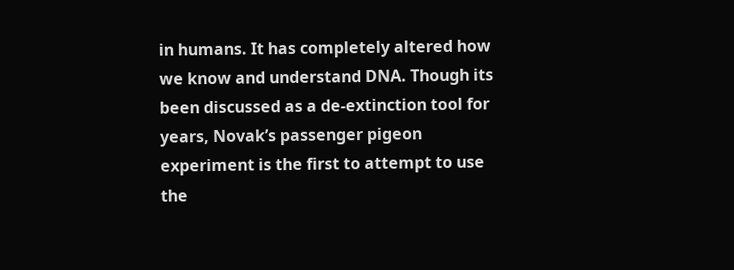in humans. It has completely altered how we know and understand DNA. Though its been discussed as a de-extinction tool for years, Novak’s passenger pigeon experiment is the first to attempt to use the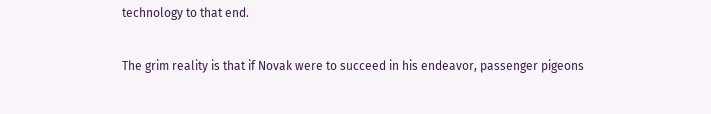technology to that end.

The grim reality is that if Novak were to succeed in his endeavor, passenger pigeons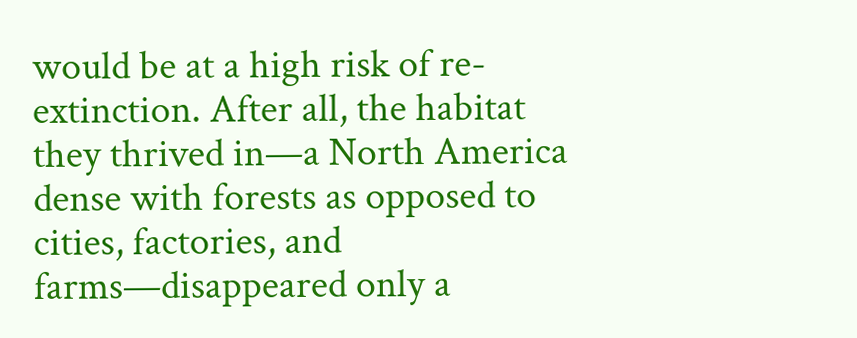would be at a high risk of re-extinction. After all, the habitat they thrived in—a North America dense with forests as opposed to cities, factories, and farms—disappeared only a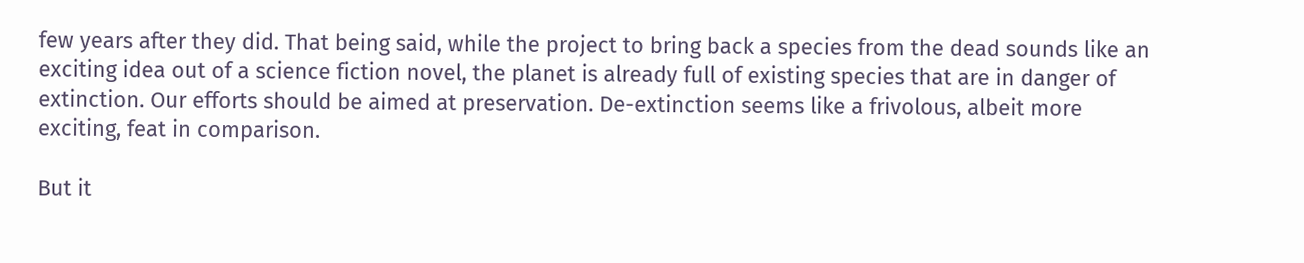few years after they did. That being said, while the project to bring back a species from the dead sounds like an exciting idea out of a science fiction novel, the planet is already full of existing species that are in danger of extinction. Our efforts should be aimed at preservation. De-extinction seems like a frivolous, albeit more exciting, feat in comparison.

But it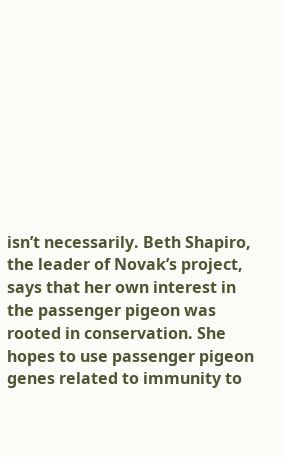isn’t necessarily. Beth Shapiro, the leader of Novak’s project, says that her own interest in the passenger pigeon was rooted in conservation. She hopes to use passenger pigeon genes related to immunity to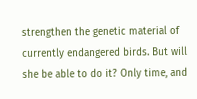strengthen the genetic material of currently endangered birds. But will she be able to do it? Only time, and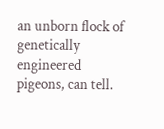an unborn flock of genetically engineered pigeons, can tell.